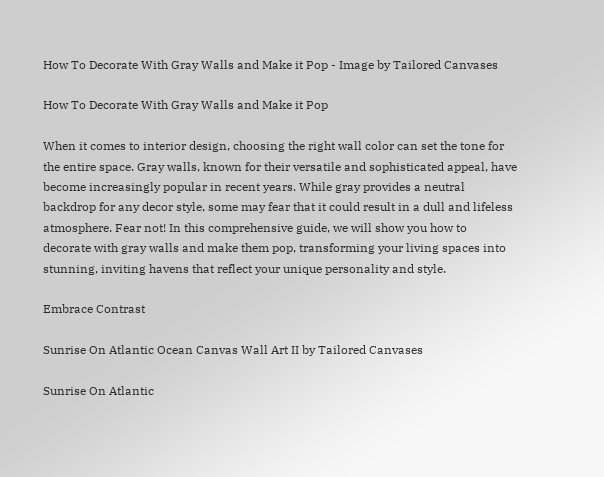How To Decorate With Gray Walls and Make it Pop - Image by Tailored Canvases

How To Decorate With Gray Walls and Make it Pop

When it comes to interior design, choosing the right wall color can set the tone for the entire space. Gray walls, known for their versatile and sophisticated appeal, have become increasingly popular in recent years. While gray provides a neutral backdrop for any decor style, some may fear that it could result in a dull and lifeless atmosphere. Fear not! In this comprehensive guide, we will show you how to decorate with gray walls and make them pop, transforming your living spaces into stunning, inviting havens that reflect your unique personality and style.

Embrace Contrast

Sunrise On Atlantic Ocean Canvas Wall Art II by Tailored Canvases

Sunrise On Atlantic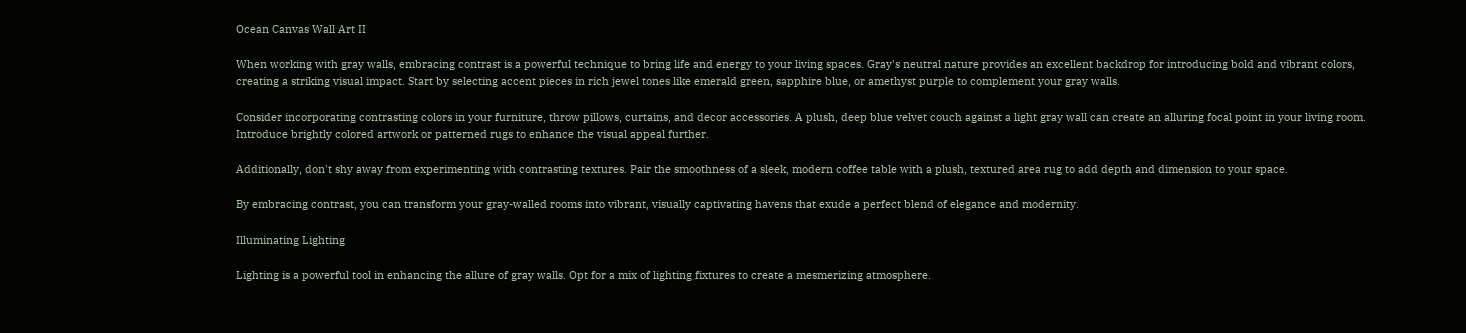Ocean Canvas Wall Art II

When working with gray walls, embracing contrast is a powerful technique to bring life and energy to your living spaces. Gray's neutral nature provides an excellent backdrop for introducing bold and vibrant colors, creating a striking visual impact. Start by selecting accent pieces in rich jewel tones like emerald green, sapphire blue, or amethyst purple to complement your gray walls.

Consider incorporating contrasting colors in your furniture, throw pillows, curtains, and decor accessories. A plush, deep blue velvet couch against a light gray wall can create an alluring focal point in your living room. Introduce brightly colored artwork or patterned rugs to enhance the visual appeal further.

Additionally, don't shy away from experimenting with contrasting textures. Pair the smoothness of a sleek, modern coffee table with a plush, textured area rug to add depth and dimension to your space.

By embracing contrast, you can transform your gray-walled rooms into vibrant, visually captivating havens that exude a perfect blend of elegance and modernity.

Illuminating Lighting

Lighting is a powerful tool in enhancing the allure of gray walls. Opt for a mix of lighting fixtures to create a mesmerizing atmosphere.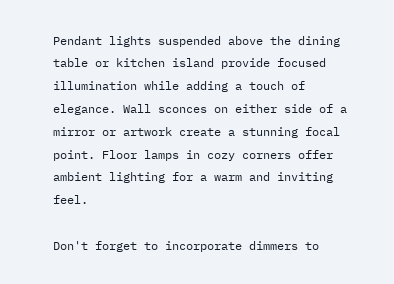Pendant lights suspended above the dining table or kitchen island provide focused illumination while adding a touch of elegance. Wall sconces on either side of a mirror or artwork create a stunning focal point. Floor lamps in cozy corners offer ambient lighting for a warm and inviting feel.

Don't forget to incorporate dimmers to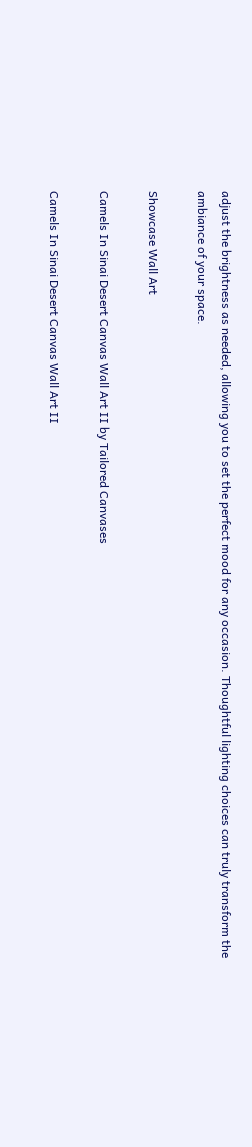adjust the brightness as needed, allowing you to set the perfect mood for any occasion. Thoughtful lighting choices can truly transform the ambiance of your space.

Showcase Wall Art

Camels In Sinai Desert Canvas Wall Art II by Tailored Canvases

Camels In Sinai Desert Canvas Wall Art II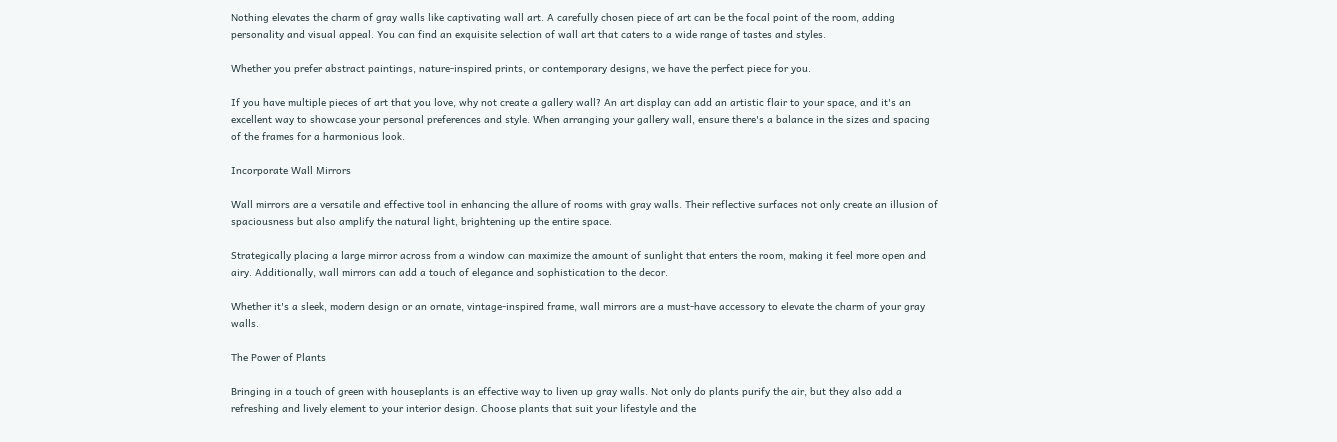Nothing elevates the charm of gray walls like captivating wall art. A carefully chosen piece of art can be the focal point of the room, adding personality and visual appeal. You can find an exquisite selection of wall art that caters to a wide range of tastes and styles.

Whether you prefer abstract paintings, nature-inspired prints, or contemporary designs, we have the perfect piece for you.

If you have multiple pieces of art that you love, why not create a gallery wall? An art display can add an artistic flair to your space, and it's an excellent way to showcase your personal preferences and style. When arranging your gallery wall, ensure there's a balance in the sizes and spacing of the frames for a harmonious look.

Incorporate Wall Mirrors

Wall mirrors are a versatile and effective tool in enhancing the allure of rooms with gray walls. Their reflective surfaces not only create an illusion of spaciousness but also amplify the natural light, brightening up the entire space.

Strategically placing a large mirror across from a window can maximize the amount of sunlight that enters the room, making it feel more open and airy. Additionally, wall mirrors can add a touch of elegance and sophistication to the decor.

Whether it's a sleek, modern design or an ornate, vintage-inspired frame, wall mirrors are a must-have accessory to elevate the charm of your gray walls.

The Power of Plants

Bringing in a touch of green with houseplants is an effective way to liven up gray walls. Not only do plants purify the air, but they also add a refreshing and lively element to your interior design. Choose plants that suit your lifestyle and the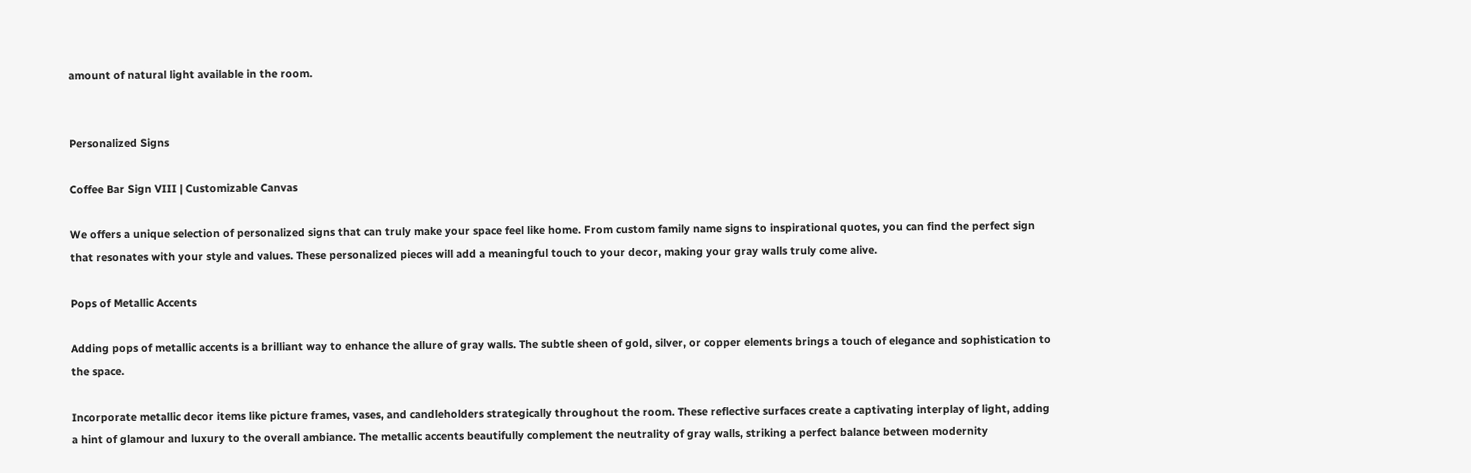amount of natural light available in the room.


Personalized Signs

Coffee Bar Sign VIII | Customizable Canvas

We offers a unique selection of personalized signs that can truly make your space feel like home. From custom family name signs to inspirational quotes, you can find the perfect sign that resonates with your style and values. These personalized pieces will add a meaningful touch to your decor, making your gray walls truly come alive.

Pops of Metallic Accents

Adding pops of metallic accents is a brilliant way to enhance the allure of gray walls. The subtle sheen of gold, silver, or copper elements brings a touch of elegance and sophistication to the space.

Incorporate metallic decor items like picture frames, vases, and candleholders strategically throughout the room. These reflective surfaces create a captivating interplay of light, adding a hint of glamour and luxury to the overall ambiance. The metallic accents beautifully complement the neutrality of gray walls, striking a perfect balance between modernity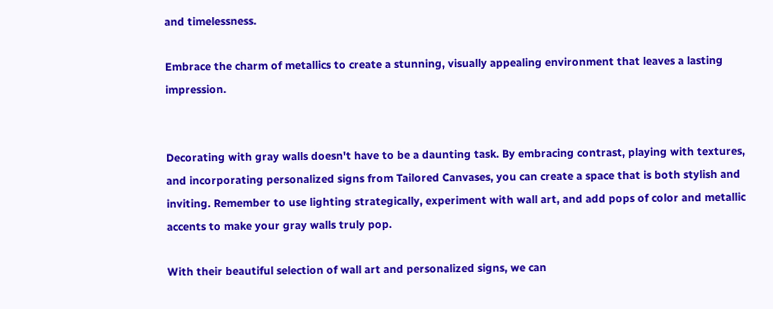and timelessness.

Embrace the charm of metallics to create a stunning, visually appealing environment that leaves a lasting impression.


Decorating with gray walls doesn't have to be a daunting task. By embracing contrast, playing with textures, and incorporating personalized signs from Tailored Canvases, you can create a space that is both stylish and inviting. Remember to use lighting strategically, experiment with wall art, and add pops of color and metallic accents to make your gray walls truly pop.

With their beautiful selection of wall art and personalized signs, we can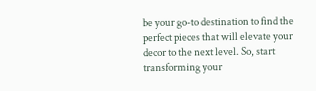be your go-to destination to find the perfect pieces that will elevate your decor to the next level. So, start transforming your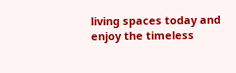living spaces today and enjoy the timeless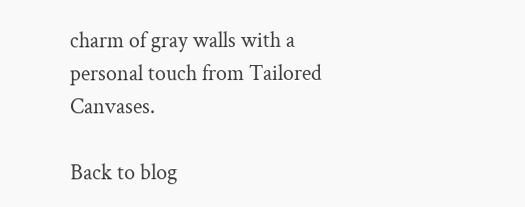charm of gray walls with a personal touch from Tailored Canvases.

Back to blog